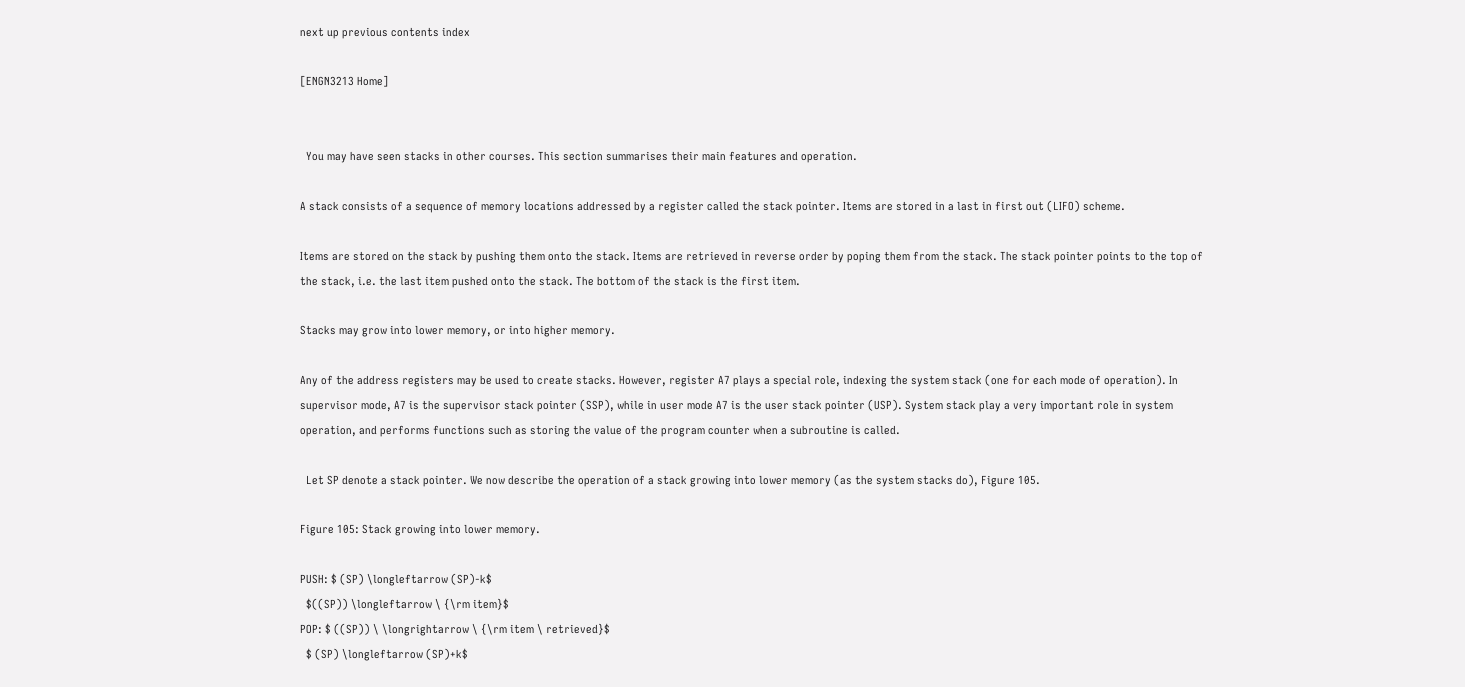next up previous contents index

[ENGN3213 Home]


  You may have seen stacks in other courses. This section summarises their main features and operation.

A stack consists of a sequence of memory locations addressed by a register called the stack pointer. Items are stored in a last in first out (LIFO) scheme.

Items are stored on the stack by pushing them onto the stack. Items are retrieved in reverse order by poping them from the stack. The stack pointer points to the top of the stack, i.e. the last item pushed onto the stack. The bottom of the stack is the first item.

Stacks may grow into lower memory, or into higher memory.

Any of the address registers may be used to create stacks. However, register A7 plays a special role, indexing the system stack (one for each mode of operation). In supervisor mode, A7 is the supervisor stack pointer (SSP), while in user mode A7 is the user stack pointer (USP). System stack play a very important role in system operation, and performs functions such as storing the value of the program counter when a subroutine is called.

  Let SP denote a stack pointer. We now describe the operation of a stack growing into lower memory (as the system stacks do), Figure 105.

Figure 105: Stack growing into lower memory.

PUSH: $ (SP) \longleftarrow (SP)-k$
  $((SP)) \longleftarrow \ {\rm item}$
POP: $ ((SP)) \ \longrightarrow \ {\rm item \ retrieved}$
  $ (SP) \longleftarrow (SP)+k$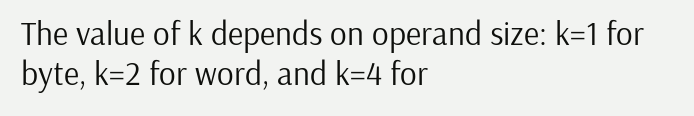The value of k depends on operand size: k=1 for byte, k=2 for word, and k=4 for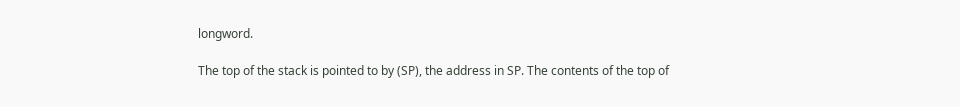longword.

The top of the stack is pointed to by (SP), the address in SP. The contents of the top of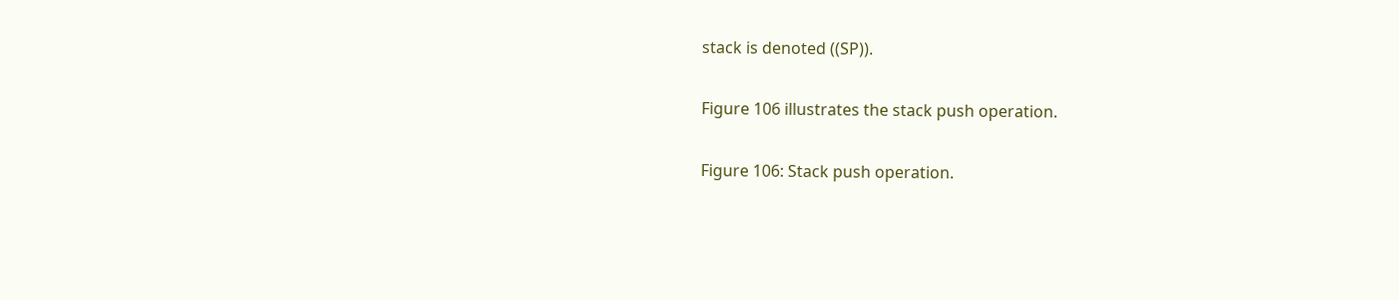stack is denoted ((SP)).

Figure 106 illustrates the stack push operation.

Figure 106: Stack push operation.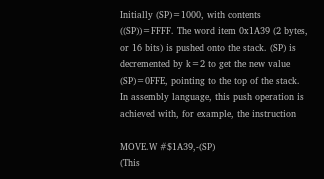Initially (SP)=1000, with contents ((SP))=FFFF. The word item 0x1A39 (2 bytes, or 16 bits) is pushed onto the stack. (SP) is decremented by k=2 to get the new value (SP)=0FFE, pointing to the top of the stack. In assembly language, this push operation is achieved with, for example, the instruction

MOVE.W #$1A39,-(SP)
(This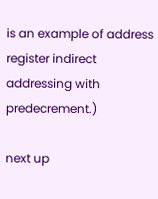is an example of address register indirect addressing with predecrement.)

next up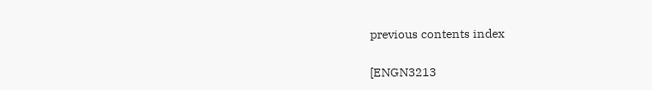previous contents index

[ENGN3213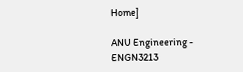Home]

ANU Engineering - ENGN3213